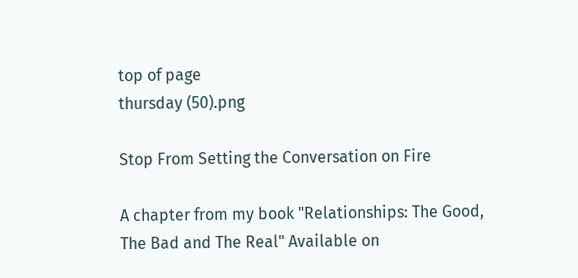top of page
thursday (50).png

Stop From Setting the Conversation on Fire

A chapter from my book "Relationships: The Good, The Bad and The Real" Available on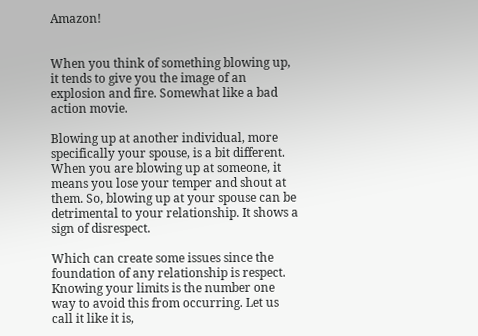Amazon!


When you think of something blowing up, it tends to give you the image of an explosion and fire. Somewhat like a bad action movie.

Blowing up at another individual, more specifically your spouse, is a bit different. When you are blowing up at someone, it means you lose your temper and shout at them. So, blowing up at your spouse can be detrimental to your relationship. It shows a sign of disrespect.

Which can create some issues since the foundation of any relationship is respect. Knowing your limits is the number one way to avoid this from occurring. Let us call it like it is,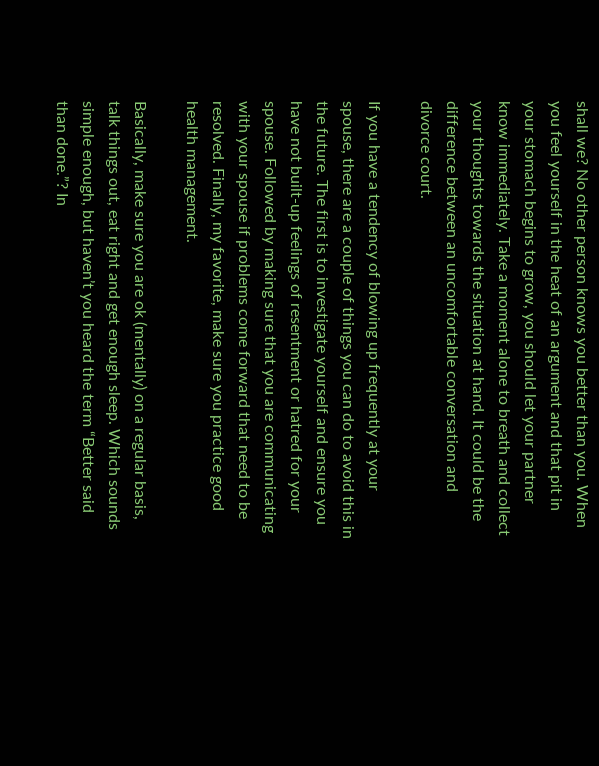shall we? No other person knows you better than you. When you feel yourself in the heat of an argument and that pit in your stomach begins to grow, you should let your partner know immediately. Take a moment alone to breath and collect your thoughts towards the situation at hand. It could be the difference between an uncomfortable conversation and divorce court.

If you have a tendency of blowing up frequently at your spouse, there are a couple of things you can do to avoid this in the future. The first is to investigate yourself and ensure you have not built-up feelings of resentment or hatred for your spouse. Followed by making sure that you are communicating with your spouse if problems come forward that need to be resolved. Finally, my favorite, make sure you practice good health management.

Basically, make sure you are ok (mentally) on a regular basis, talk things out, eat right and get enough sleep. Which sounds simple enough, but haven’t you heard the term “Better said than done.”? In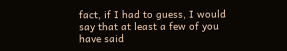fact, if I had to guess, I would say that at least a few of you have said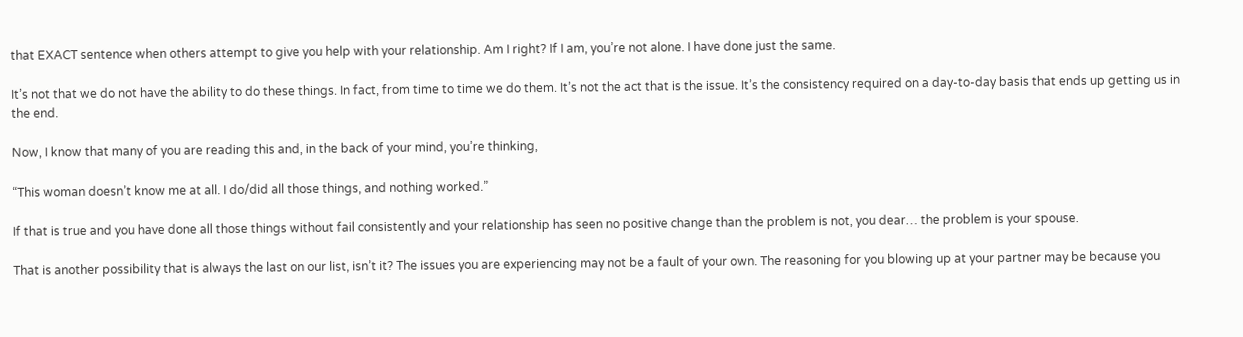that EXACT sentence when others attempt to give you help with your relationship. Am I right? If I am, you’re not alone. I have done just the same.

It’s not that we do not have the ability to do these things. In fact, from time to time we do them. It’s not the act that is the issue. It’s the consistency required on a day-to-day basis that ends up getting us in the end.

Now, I know that many of you are reading this and, in the back of your mind, you’re thinking,

“This woman doesn’t know me at all. I do/did all those things, and nothing worked.”

If that is true and you have done all those things without fail consistently and your relationship has seen no positive change than the problem is not, you dear… the problem is your spouse.

That is another possibility that is always the last on our list, isn’t it? The issues you are experiencing may not be a fault of your own. The reasoning for you blowing up at your partner may be because you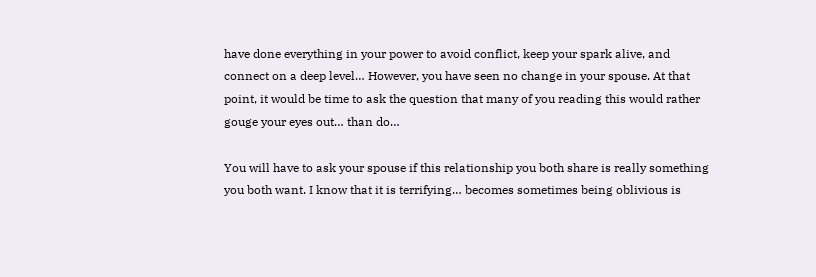have done everything in your power to avoid conflict, keep your spark alive, and connect on a deep level… However, you have seen no change in your spouse. At that point, it would be time to ask the question that many of you reading this would rather gouge your eyes out… than do…

You will have to ask your spouse if this relationship you both share is really something you both want. I know that it is terrifying… becomes sometimes being oblivious is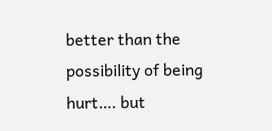better than the possibility of being hurt…. but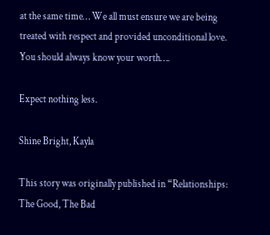at the same time… We all must ensure we are being treated with respect and provided unconditional love. You should always know your worth….

Expect nothing less.

Shine Bright, Kayla

This story was originally published in “Relationships: The Good, The Bad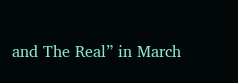and The Real” in March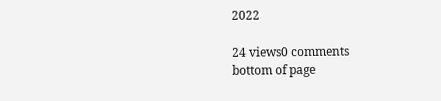2022

24 views0 comments
bottom of page